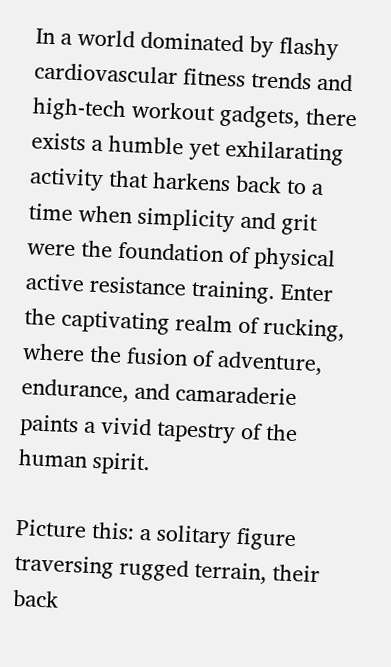In a world dominated by flashy cardiovascular fitness trends and high-tech workout gadgets, there exists a humble yet exhilarating activity that harkens back to a time when simplicity and grit were the foundation of physical active resistance training. Enter the captivating realm of rucking, where the fusion of adventure, endurance, and camaraderie paints a vivid tapestry of the human spirit.

Picture this: a solitary figure traversing rugged terrain, their back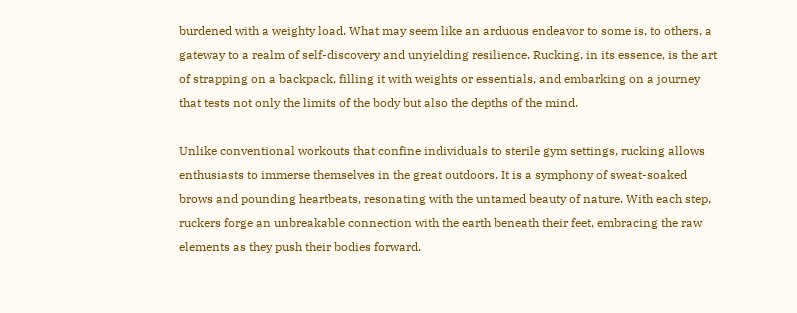burdened with a weighty load. What may seem like an arduous endeavor to some is, to others, a gateway to a realm of self-discovery and unyielding resilience. Rucking, in its essence, is the art of strapping on a backpack, filling it with weights or essentials, and embarking on a journey that tests not only the limits of the body but also the depths of the mind.

Unlike conventional workouts that confine individuals to sterile gym settings, rucking allows enthusiasts to immerse themselves in the great outdoors. It is a symphony of sweat-soaked brows and pounding heartbeats, resonating with the untamed beauty of nature. With each step, ruckers forge an unbreakable connection with the earth beneath their feet, embracing the raw elements as they push their bodies forward.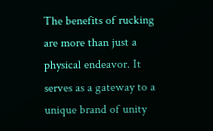The benefits of rucking are more than just a physical endeavor. It serves as a gateway to a unique brand of unity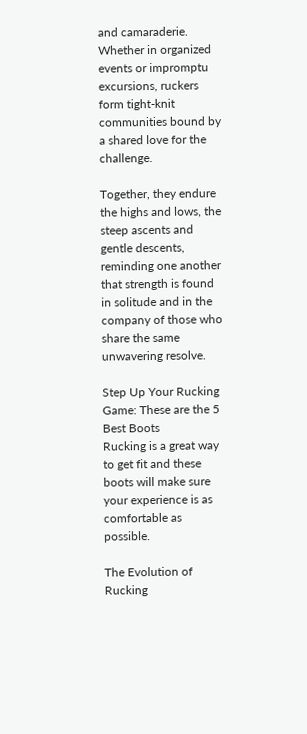and camaraderie. Whether in organized events or impromptu excursions, ruckers form tight-knit communities bound by a shared love for the challenge.

Together, they endure the highs and lows, the steep ascents and gentle descents, reminding one another that strength is found in solitude and in the company of those who share the same unwavering resolve.

Step Up Your Rucking Game: These are the 5 Best Boots
Rucking is a great way to get fit and these boots will make sure your experience is as comfortable as possible.

The Evolution of Rucking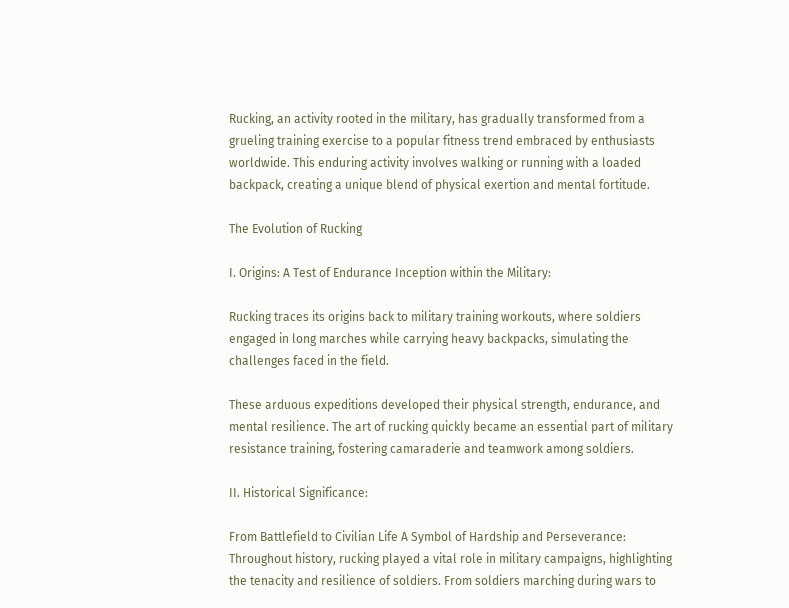Rucking, an activity rooted in the military, has gradually transformed from a grueling training exercise to a popular fitness trend embraced by enthusiasts worldwide. This enduring activity involves walking or running with a loaded backpack, creating a unique blend of physical exertion and mental fortitude.

The Evolution of Rucking

I. Origins: A Test of Endurance Inception within the Military:

Rucking traces its origins back to military training workouts, where soldiers engaged in long marches while carrying heavy backpacks, simulating the challenges faced in the field.

These arduous expeditions developed their physical strength, endurance, and mental resilience. The art of rucking quickly became an essential part of military resistance training, fostering camaraderie and teamwork among soldiers.

II. Historical Significance:

From Battlefield to Civilian Life A Symbol of Hardship and Perseverance: Throughout history, rucking played a vital role in military campaigns, highlighting the tenacity and resilience of soldiers. From soldiers marching during wars to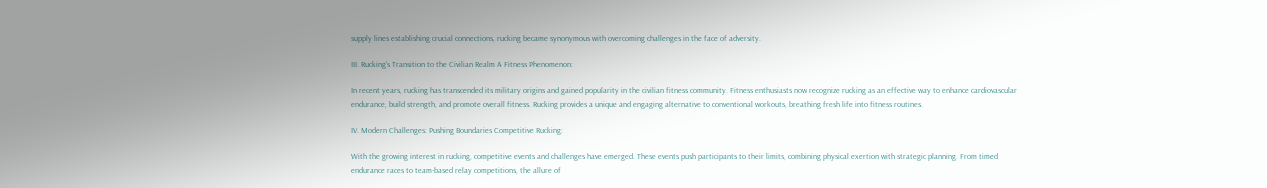supply lines establishing crucial connections, rucking became synonymous with overcoming challenges in the face of adversity.

III. Rucking's Transition to the Civilian Realm A Fitness Phenomenon:

In recent years, rucking has transcended its military origins and gained popularity in the civilian fitness community. Fitness enthusiasts now recognize rucking as an effective way to enhance cardiovascular endurance, build strength, and promote overall fitness. Rucking provides a unique and engaging alternative to conventional workouts, breathing fresh life into fitness routines.

IV. Modern Challenges: Pushing Boundaries Competitive Rucking:

With the growing interest in rucking, competitive events and challenges have emerged. These events push participants to their limits, combining physical exertion with strategic planning. From timed endurance races to team-based relay competitions, the allure of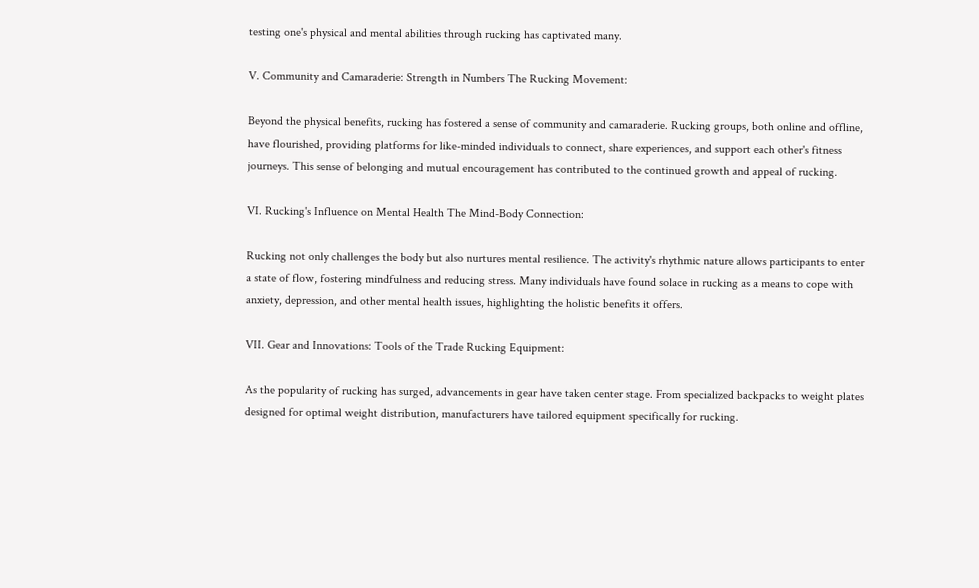testing one's physical and mental abilities through rucking has captivated many.

V. Community and Camaraderie: Strength in Numbers The Rucking Movement:

Beyond the physical benefits, rucking has fostered a sense of community and camaraderie. Rucking groups, both online and offline, have flourished, providing platforms for like-minded individuals to connect, share experiences, and support each other's fitness journeys. This sense of belonging and mutual encouragement has contributed to the continued growth and appeal of rucking.

VI. Rucking's Influence on Mental Health The Mind-Body Connection:

Rucking not only challenges the body but also nurtures mental resilience. The activity's rhythmic nature allows participants to enter a state of flow, fostering mindfulness and reducing stress. Many individuals have found solace in rucking as a means to cope with anxiety, depression, and other mental health issues, highlighting the holistic benefits it offers.

VII. Gear and Innovations: Tools of the Trade Rucking Equipment:

As the popularity of rucking has surged, advancements in gear have taken center stage. From specialized backpacks to weight plates designed for optimal weight distribution, manufacturers have tailored equipment specifically for rucking.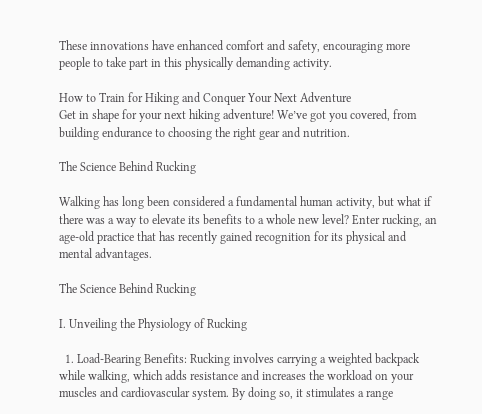These innovations have enhanced comfort and safety, encouraging more people to take part in this physically demanding activity.

How to Train for Hiking and Conquer Your Next Adventure
Get in shape for your next hiking adventure! We’ve got you covered, from building endurance to choosing the right gear and nutrition.

The Science Behind Rucking

Walking has long been considered a fundamental human activity, but what if there was a way to elevate its benefits to a whole new level? Enter rucking, an age-old practice that has recently gained recognition for its physical and mental advantages.

The Science Behind Rucking

I. Unveiling the Physiology of Rucking

  1. Load-Bearing Benefits: Rucking involves carrying a weighted backpack while walking, which adds resistance and increases the workload on your muscles and cardiovascular system. By doing so, it stimulates a range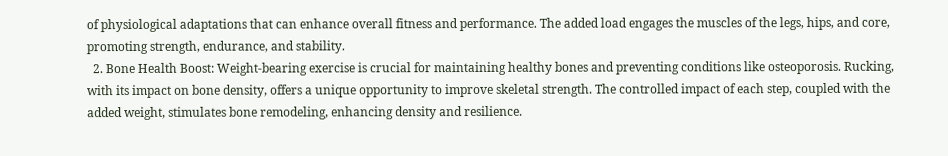of physiological adaptations that can enhance overall fitness and performance. The added load engages the muscles of the legs, hips, and core, promoting strength, endurance, and stability.
  2. Bone Health Boost: Weight-bearing exercise is crucial for maintaining healthy bones and preventing conditions like osteoporosis. Rucking, with its impact on bone density, offers a unique opportunity to improve skeletal strength. The controlled impact of each step, coupled with the added weight, stimulates bone remodeling, enhancing density and resilience.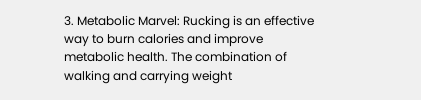3. Metabolic Marvel: Rucking is an effective way to burn calories and improve metabolic health. The combination of walking and carrying weight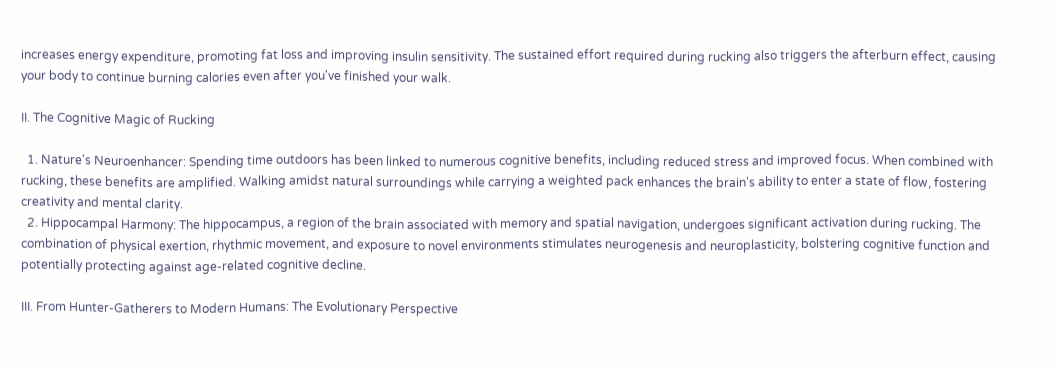increases energy expenditure, promoting fat loss and improving insulin sensitivity. The sustained effort required during rucking also triggers the afterburn effect, causing your body to continue burning calories even after you've finished your walk.

II. The Cognitive Magic of Rucking

  1. Nature's Neuroenhancer: Spending time outdoors has been linked to numerous cognitive benefits, including reduced stress and improved focus. When combined with rucking, these benefits are amplified. Walking amidst natural surroundings while carrying a weighted pack enhances the brain's ability to enter a state of flow, fostering creativity and mental clarity.
  2. Hippocampal Harmony: The hippocampus, a region of the brain associated with memory and spatial navigation, undergoes significant activation during rucking. The combination of physical exertion, rhythmic movement, and exposure to novel environments stimulates neurogenesis and neuroplasticity, bolstering cognitive function and potentially protecting against age-related cognitive decline.

III. From Hunter-Gatherers to Modern Humans: The Evolutionary Perspective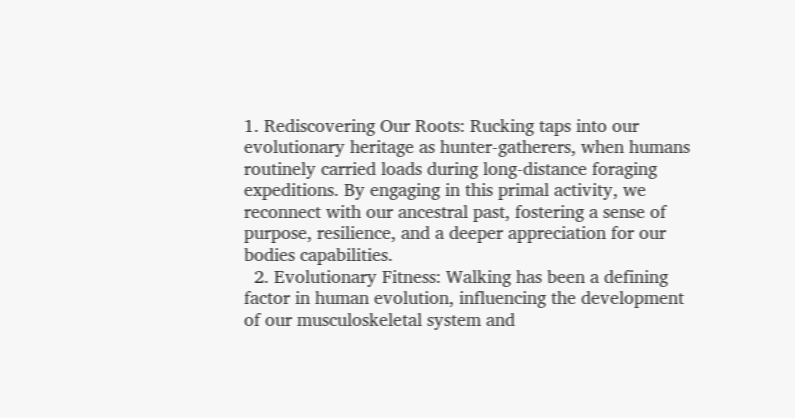1. Rediscovering Our Roots: Rucking taps into our evolutionary heritage as hunter-gatherers, when humans routinely carried loads during long-distance foraging expeditions. By engaging in this primal activity, we reconnect with our ancestral past, fostering a sense of purpose, resilience, and a deeper appreciation for our bodies capabilities.
  2. Evolutionary Fitness: Walking has been a defining factor in human evolution, influencing the development of our musculoskeletal system and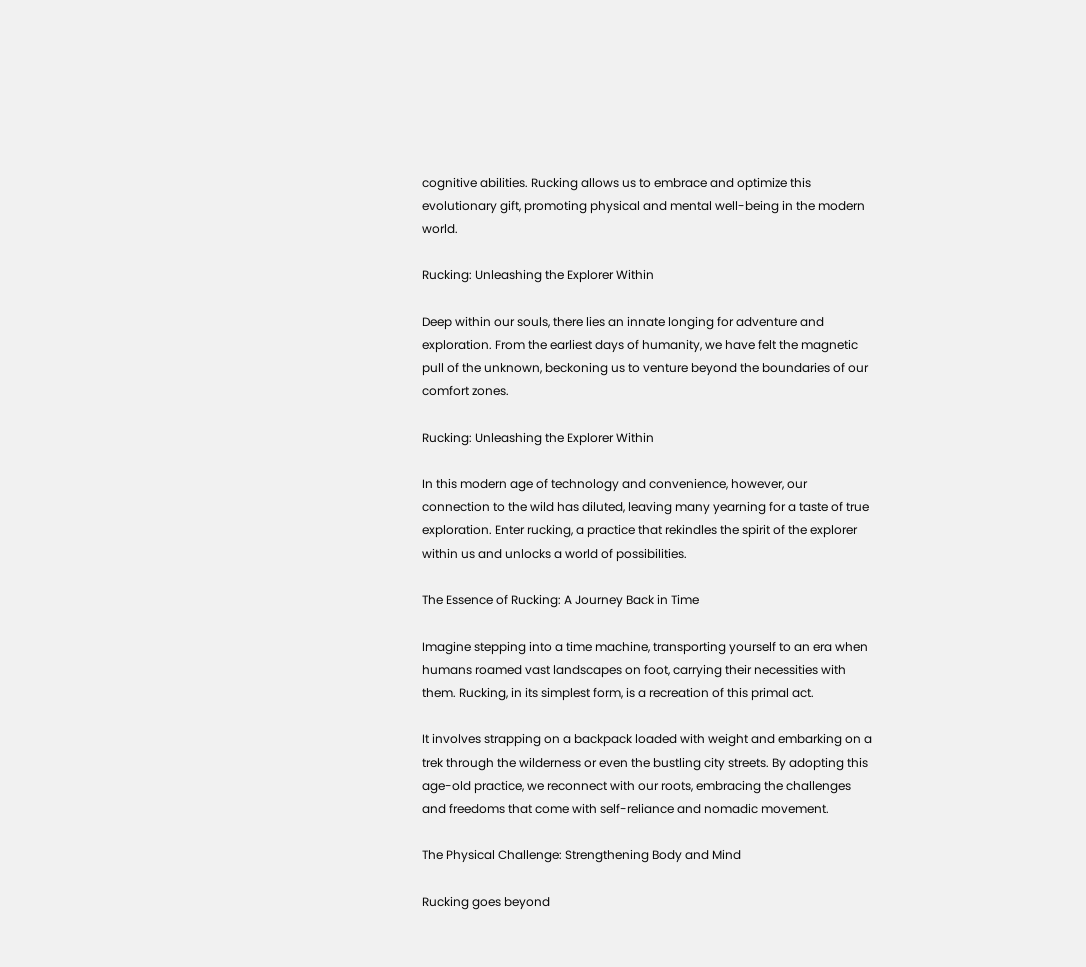cognitive abilities. Rucking allows us to embrace and optimize this evolutionary gift, promoting physical and mental well-being in the modern world.

Rucking: Unleashing the Explorer Within

Deep within our souls, there lies an innate longing for adventure and exploration. From the earliest days of humanity, we have felt the magnetic pull of the unknown, beckoning us to venture beyond the boundaries of our comfort zones.

Rucking: Unleashing the Explorer Within

In this modern age of technology and convenience, however, our connection to the wild has diluted, leaving many yearning for a taste of true exploration. Enter rucking, a practice that rekindles the spirit of the explorer within us and unlocks a world of possibilities.

The Essence of Rucking: A Journey Back in Time

Imagine stepping into a time machine, transporting yourself to an era when humans roamed vast landscapes on foot, carrying their necessities with them. Rucking, in its simplest form, is a recreation of this primal act.

It involves strapping on a backpack loaded with weight and embarking on a trek through the wilderness or even the bustling city streets. By adopting this age-old practice, we reconnect with our roots, embracing the challenges and freedoms that come with self-reliance and nomadic movement.

The Physical Challenge: Strengthening Body and Mind

Rucking goes beyond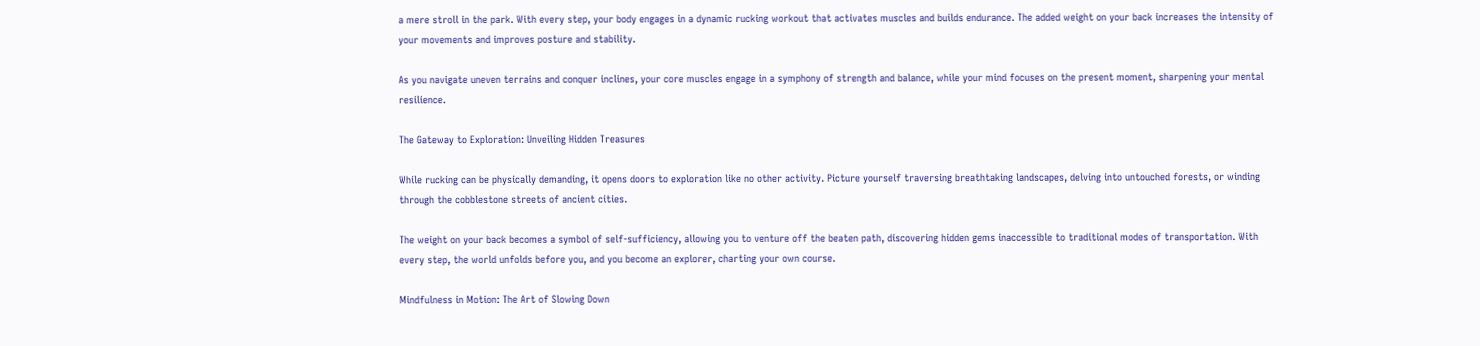a mere stroll in the park. With every step, your body engages in a dynamic rucking workout that activates muscles and builds endurance. The added weight on your back increases the intensity of your movements and improves posture and stability.

As you navigate uneven terrains and conquer inclines, your core muscles engage in a symphony of strength and balance, while your mind focuses on the present moment, sharpening your mental resilience.

The Gateway to Exploration: Unveiling Hidden Treasures

While rucking can be physically demanding, it opens doors to exploration like no other activity. Picture yourself traversing breathtaking landscapes, delving into untouched forests, or winding through the cobblestone streets of ancient cities.

The weight on your back becomes a symbol of self-sufficiency, allowing you to venture off the beaten path, discovering hidden gems inaccessible to traditional modes of transportation. With every step, the world unfolds before you, and you become an explorer, charting your own course.

Mindfulness in Motion: The Art of Slowing Down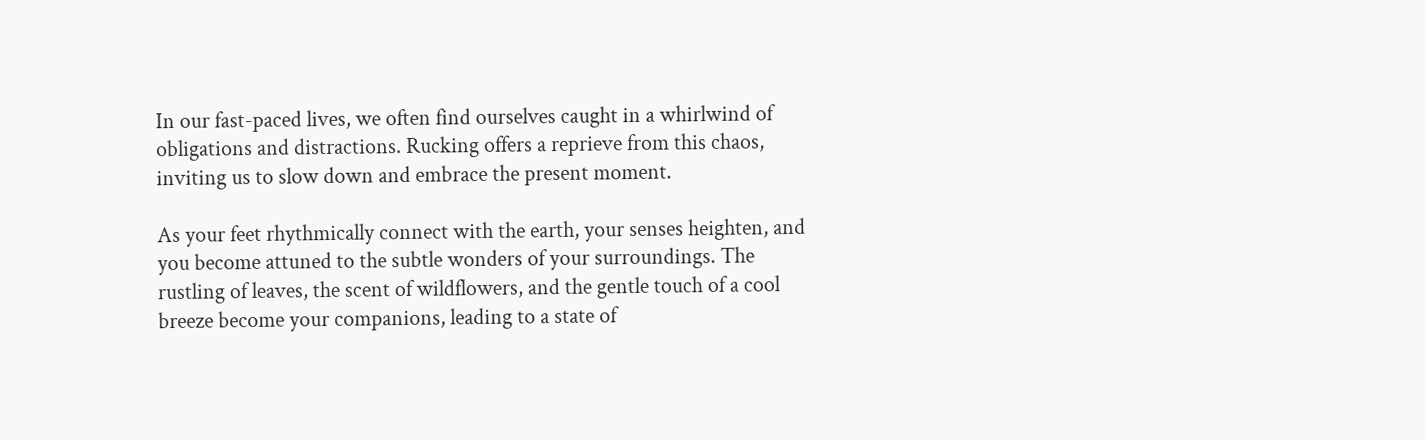In our fast-paced lives, we often find ourselves caught in a whirlwind of obligations and distractions. Rucking offers a reprieve from this chaos, inviting us to slow down and embrace the present moment.

As your feet rhythmically connect with the earth, your senses heighten, and you become attuned to the subtle wonders of your surroundings. The rustling of leaves, the scent of wildflowers, and the gentle touch of a cool breeze become your companions, leading to a state of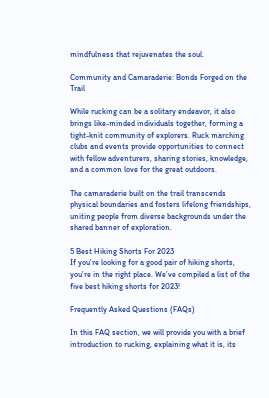mindfulness that rejuvenates the soul.

Community and Camaraderie: Bonds Forged on the Trail

While rucking can be a solitary endeavor, it also brings like-minded individuals together, forming a tight-knit community of explorers. Ruck marching clubs and events provide opportunities to connect with fellow adventurers, sharing stories, knowledge, and a common love for the great outdoors.

The camaraderie built on the trail transcends physical boundaries and fosters lifelong friendships, uniting people from diverse backgrounds under the shared banner of exploration.

5 Best Hiking Shorts For 2023
If you’re looking for a good pair of hiking shorts, you’re in the right place. We’ve compiled a list of the five best hiking shorts for 2023!

Frequently Asked Questions (FAQs)

In this FAQ section, we will provide you with a brief introduction to rucking, explaining what it is, its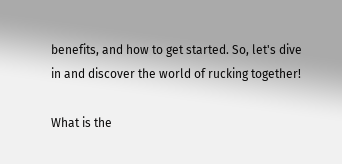benefits, and how to get started. So, let's dive in and discover the world of rucking together!

What is the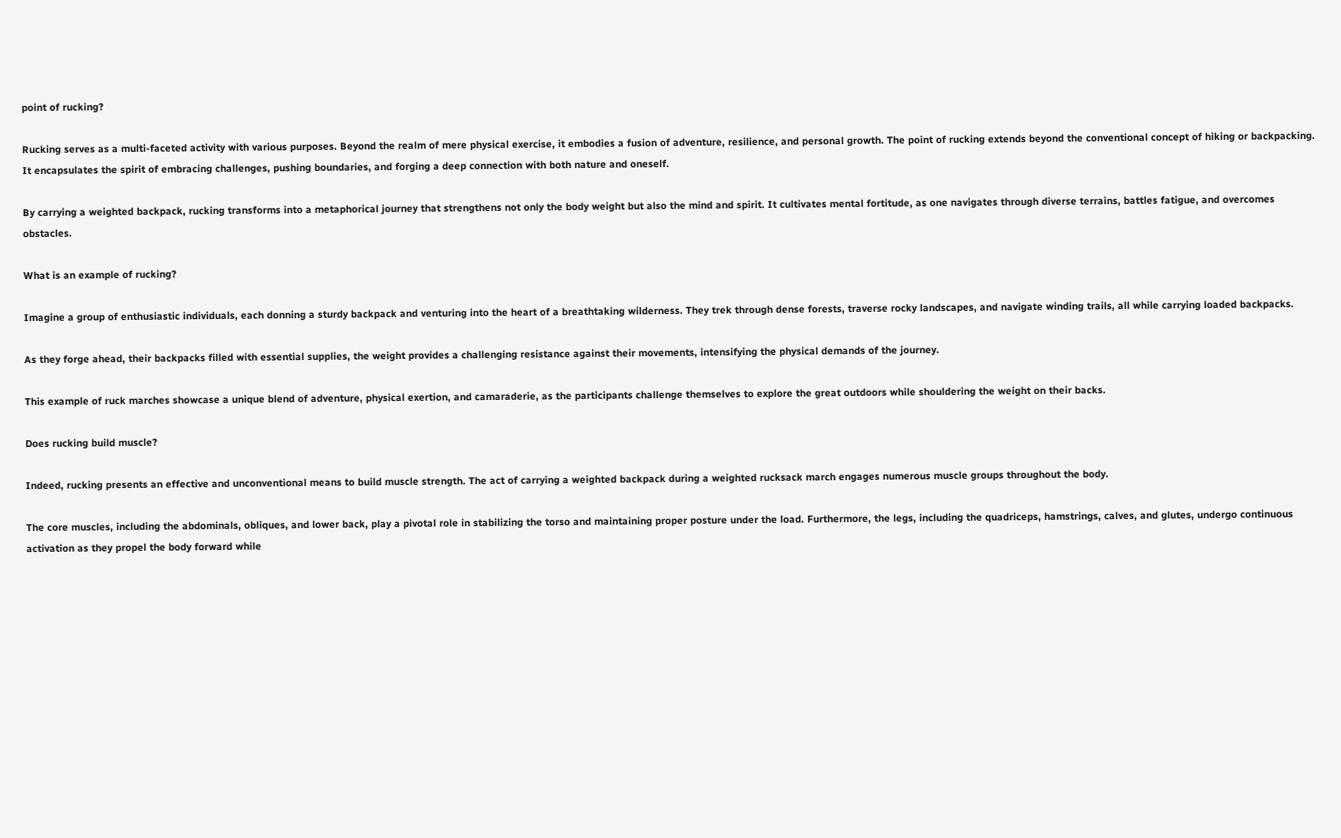point of rucking?

Rucking serves as a multi-faceted activity with various purposes. Beyond the realm of mere physical exercise, it embodies a fusion of adventure, resilience, and personal growth. The point of rucking extends beyond the conventional concept of hiking or backpacking. It encapsulates the spirit of embracing challenges, pushing boundaries, and forging a deep connection with both nature and oneself.

By carrying a weighted backpack, rucking transforms into a metaphorical journey that strengthens not only the body weight but also the mind and spirit. It cultivates mental fortitude, as one navigates through diverse terrains, battles fatigue, and overcomes obstacles.

What is an example of rucking?

Imagine a group of enthusiastic individuals, each donning a sturdy backpack and venturing into the heart of a breathtaking wilderness. They trek through dense forests, traverse rocky landscapes, and navigate winding trails, all while carrying loaded backpacks.

As they forge ahead, their backpacks filled with essential supplies, the weight provides a challenging resistance against their movements, intensifying the physical demands of the journey.

This example of ruck marches showcase a unique blend of adventure, physical exertion, and camaraderie, as the participants challenge themselves to explore the great outdoors while shouldering the weight on their backs.

Does rucking build muscle?

Indeed, rucking presents an effective and unconventional means to build muscle strength. The act of carrying a weighted backpack during a weighted rucksack march engages numerous muscle groups throughout the body.

The core muscles, including the abdominals, obliques, and lower back, play a pivotal role in stabilizing the torso and maintaining proper posture under the load. Furthermore, the legs, including the quadriceps, hamstrings, calves, and glutes, undergo continuous activation as they propel the body forward while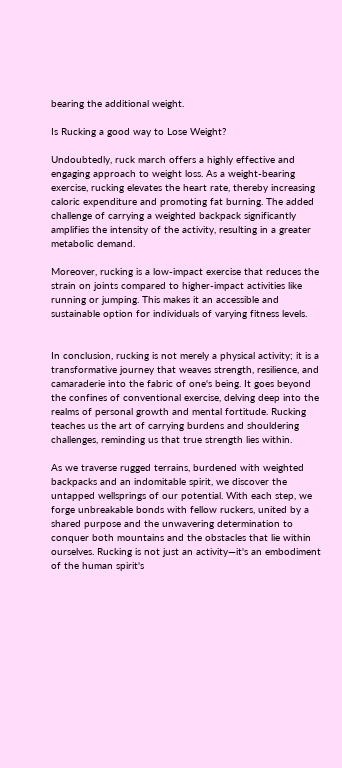bearing the additional weight.

Is Rucking a good way to Lose Weight?

Undoubtedly, ruck march offers a highly effective and engaging approach to weight loss. As a weight-bearing exercise, rucking elevates the heart rate, thereby increasing caloric expenditure and promoting fat burning. The added challenge of carrying a weighted backpack significantly amplifies the intensity of the activity, resulting in a greater metabolic demand.

Moreover, rucking is a low-impact exercise that reduces the strain on joints compared to higher-impact activities like running or jumping. This makes it an accessible and sustainable option for individuals of varying fitness levels.


In conclusion, rucking is not merely a physical activity; it is a transformative journey that weaves strength, resilience, and camaraderie into the fabric of one's being. It goes beyond the confines of conventional exercise, delving deep into the realms of personal growth and mental fortitude. Rucking teaches us the art of carrying burdens and shouldering challenges, reminding us that true strength lies within.

As we traverse rugged terrains, burdened with weighted backpacks and an indomitable spirit, we discover the untapped wellsprings of our potential. With each step, we forge unbreakable bonds with fellow ruckers, united by a shared purpose and the unwavering determination to conquer both mountains and the obstacles that lie within ourselves. Rucking is not just an activity—it's an embodiment of the human spirit's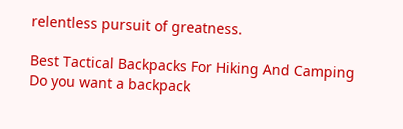relentless pursuit of greatness.

Best Tactical Backpacks For Hiking And Camping
Do you want a backpack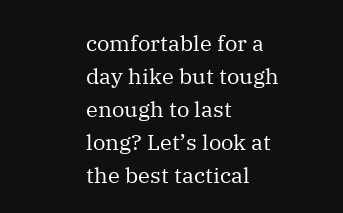comfortable for a day hike but tough enough to last long? Let’s look at the best tactical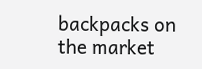backpacks on the market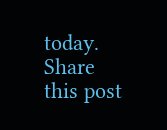today.
Share this post